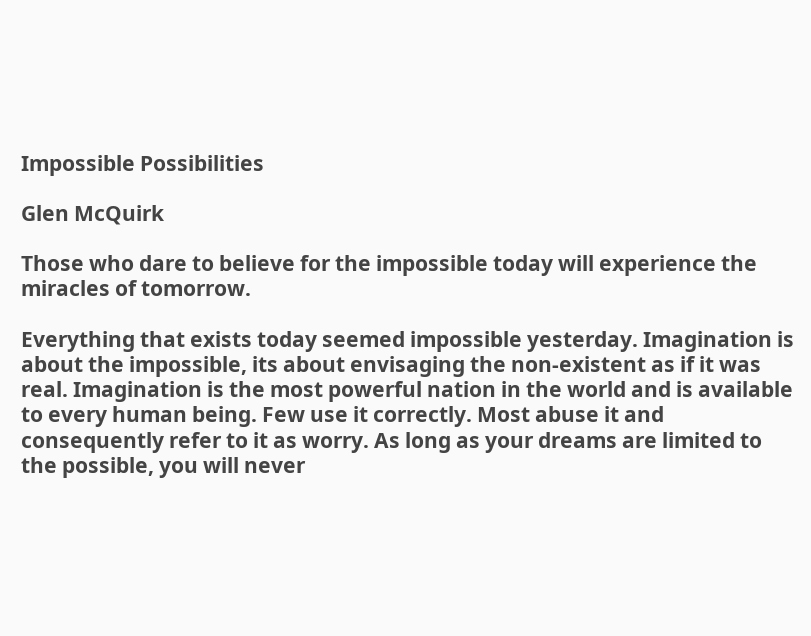Impossible Possibilities

Glen McQuirk

Those who dare to believe for the impossible today will experience the miracles of tomorrow.

Everything that exists today seemed impossible yesterday. Imagination is about the impossible, its about envisaging the non-existent as if it was real. Imagination is the most powerful nation in the world and is available to every human being. Few use it correctly. Most abuse it and consequently refer to it as worry. As long as your dreams are limited to the possible, you will never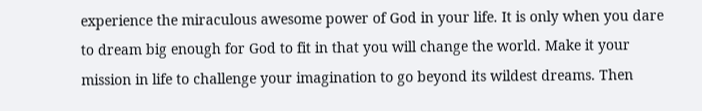experience the miraculous awesome power of God in your life. It is only when you dare to dream big enough for God to fit in that you will change the world. Make it your mission in life to challenge your imagination to go beyond its wildest dreams. Then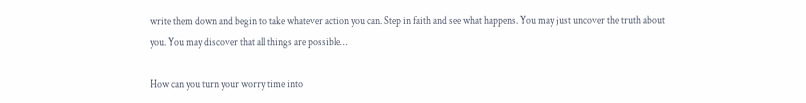write them down and begin to take whatever action you can. Step in faith and see what happens. You may just uncover the truth about you. You may discover that all things are possible…

How can you turn your worry time into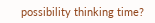possibility thinking time?